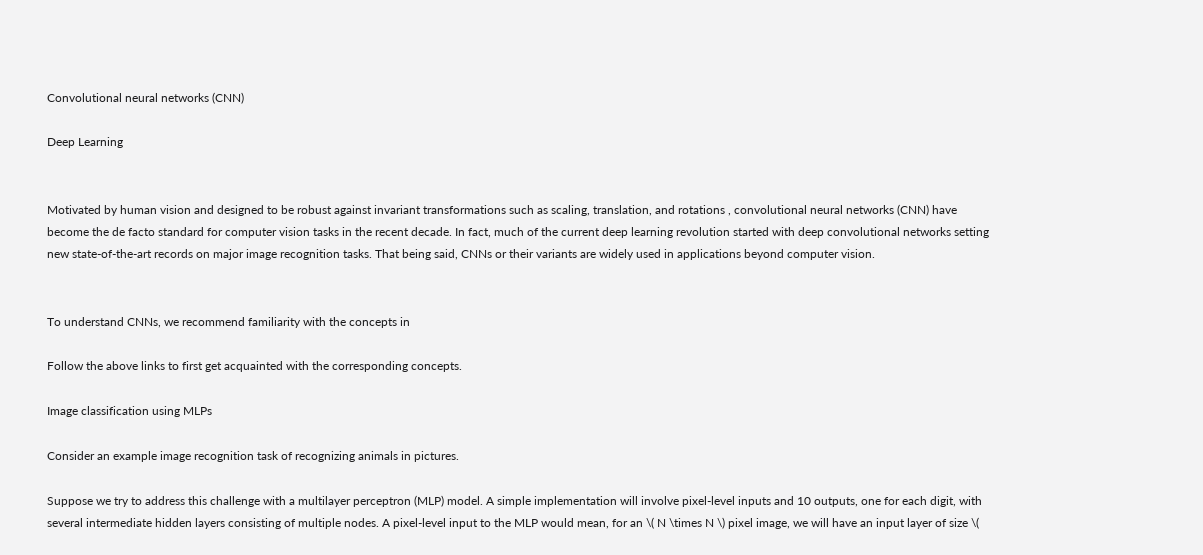Convolutional neural networks (CNN)

Deep Learning


Motivated by human vision and designed to be robust against invariant transformations such as scaling, translation, and rotations , convolutional neural networks (CNN) have become the de facto standard for computer vision tasks in the recent decade. In fact, much of the current deep learning revolution started with deep convolutional networks setting new state-of-the-art records on major image recognition tasks. That being said, CNNs or their variants are widely used in applications beyond computer vision.


To understand CNNs, we recommend familiarity with the concepts in

Follow the above links to first get acquainted with the corresponding concepts.

Image classification using MLPs

Consider an example image recognition task of recognizing animals in pictures.

Suppose we try to address this challenge with a multilayer perceptron (MLP) model. A simple implementation will involve pixel-level inputs and 10 outputs, one for each digit, with several intermediate hidden layers consisting of multiple nodes. A pixel-level input to the MLP would mean, for an \( N \times N \) pixel image, we will have an input layer of size \(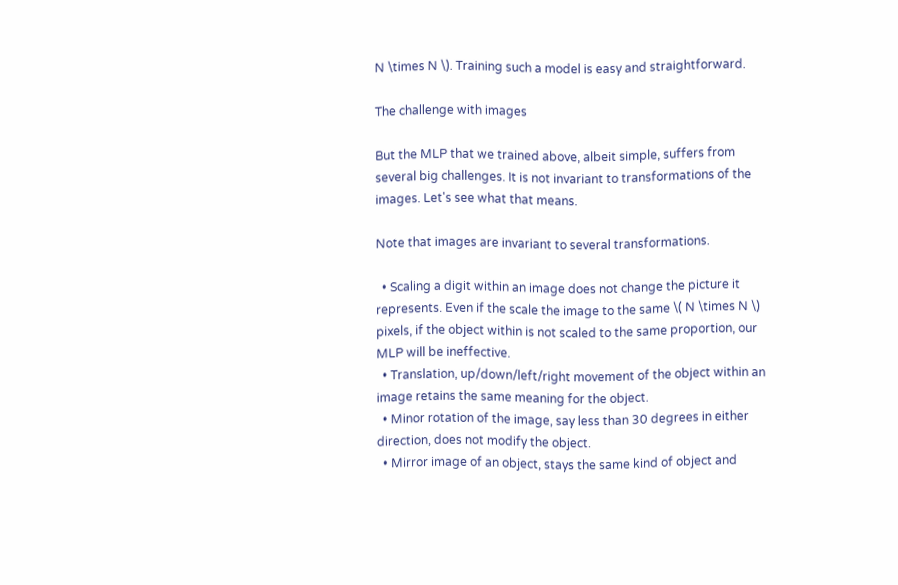N \times N \). Training such a model is easy and straightforward.

The challenge with images

But the MLP that we trained above, albeit simple, suffers from several big challenges. It is not invariant to transformations of the images. Let's see what that means.

Note that images are invariant to several transformations.

  • Scaling a digit within an image does not change the picture it represents. Even if the scale the image to the same \( N \times N \) pixels, if the object within is not scaled to the same proportion, our MLP will be ineffective.
  • Translation, up/down/left/right movement of the object within an image retains the same meaning for the object.
  • Minor rotation of the image, say less than 30 degrees in either direction, does not modify the object.
  • Mirror image of an object, stays the same kind of object and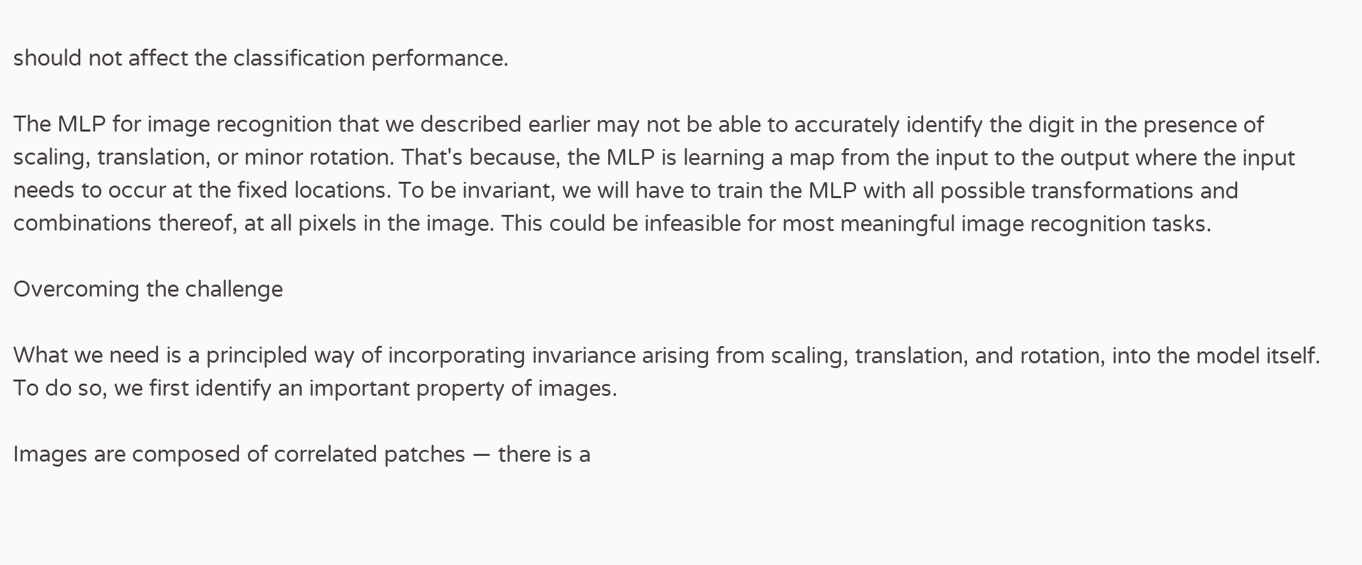should not affect the classification performance.

The MLP for image recognition that we described earlier may not be able to accurately identify the digit in the presence of scaling, translation, or minor rotation. That's because, the MLP is learning a map from the input to the output where the input needs to occur at the fixed locations. To be invariant, we will have to train the MLP with all possible transformations and combinations thereof, at all pixels in the image. This could be infeasible for most meaningful image recognition tasks.

Overcoming the challenge

What we need is a principled way of incorporating invariance arising from scaling, translation, and rotation, into the model itself. To do so, we first identify an important property of images.

Images are composed of correlated patches — there is a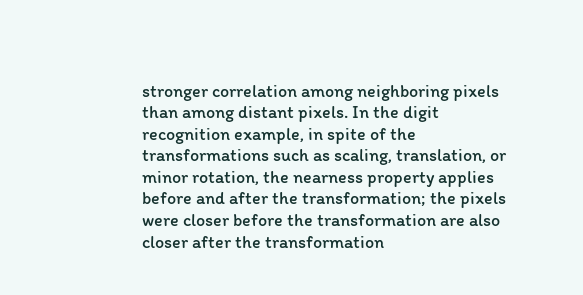stronger correlation among neighboring pixels than among distant pixels. In the digit recognition example, in spite of the transformations such as scaling, translation, or minor rotation, the nearness property applies before and after the transformation; the pixels were closer before the transformation are also closer after the transformation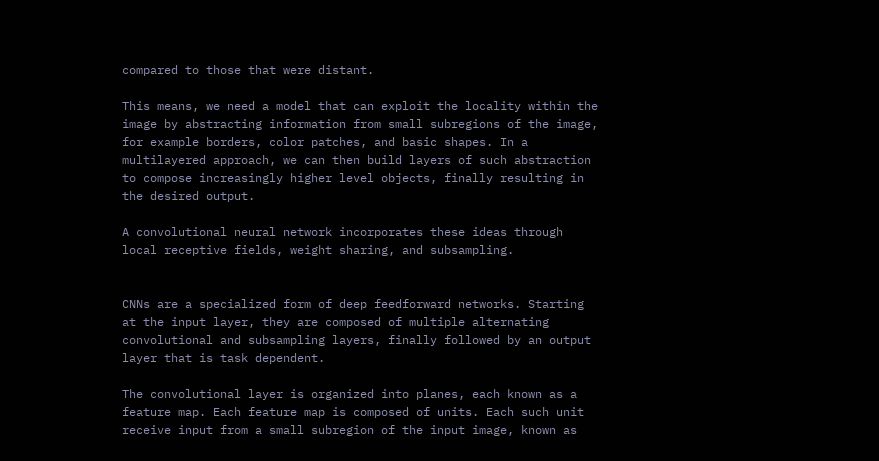compared to those that were distant.

This means, we need a model that can exploit the locality within the image by abstracting information from small subregions of the image, for example borders, color patches, and basic shapes. In a multilayered approach, we can then build layers of such abstraction to compose increasingly higher level objects, finally resulting in the desired output.

A convolutional neural network incorporates these ideas through local receptive fields, weight sharing, and subsampling.


CNNs are a specialized form of deep feedforward networks. Starting at the input layer, they are composed of multiple alternating convolutional and subsampling layers, finally followed by an output layer that is task dependent.

The convolutional layer is organized into planes, each known as a feature map. Each feature map is composed of units. Each such unit receive input from a small subregion of the input image, known as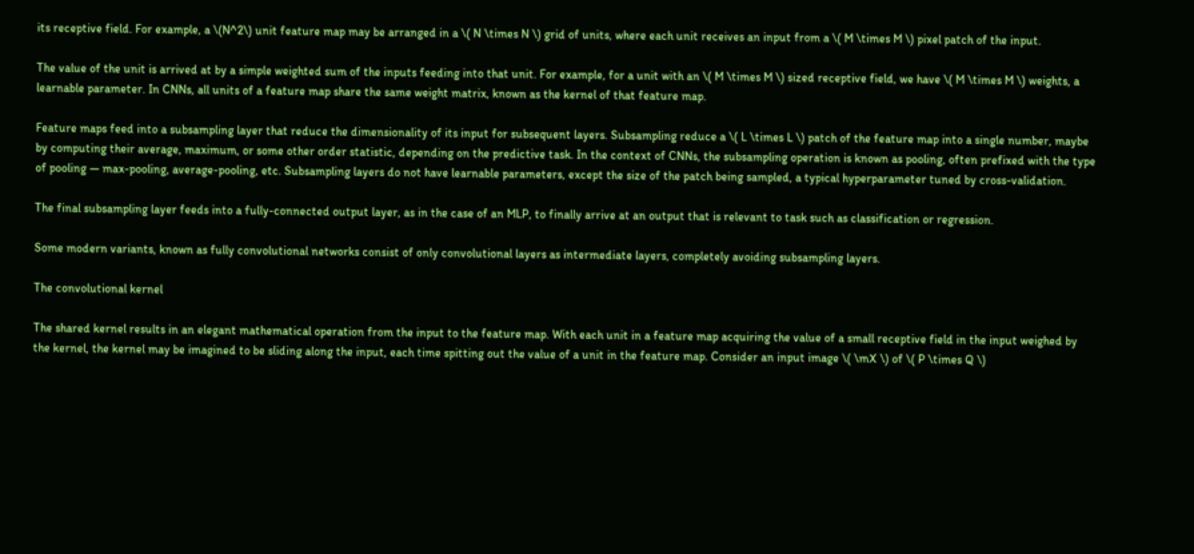its receptive field. For example, a \(N^2\) unit feature map may be arranged in a \( N \times N \) grid of units, where each unit receives an input from a \( M \times M \) pixel patch of the input.

The value of the unit is arrived at by a simple weighted sum of the inputs feeding into that unit. For example, for a unit with an \( M \times M \) sized receptive field, we have \( M \times M \) weights, a learnable parameter. In CNNs, all units of a feature map share the same weight matrix, known as the kernel of that feature map.

Feature maps feed into a subsampling layer that reduce the dimensionality of its input for subsequent layers. Subsampling reduce a \( L \times L \) patch of the feature map into a single number, maybe by computing their average, maximum, or some other order statistic, depending on the predictive task. In the context of CNNs, the subsampling operation is known as pooling, often prefixed with the type of pooling — max-pooling, average-pooling, etc. Subsampling layers do not have learnable parameters, except the size of the patch being sampled, a typical hyperparameter tuned by cross-validation.

The final subsampling layer feeds into a fully-connected output layer, as in the case of an MLP, to finally arrive at an output that is relevant to task such as classification or regression.

Some modern variants, known as fully convolutional networks consist of only convolutional layers as intermediate layers, completely avoiding subsampling layers.

The convolutional kernel

The shared kernel results in an elegant mathematical operation from the input to the feature map. With each unit in a feature map acquiring the value of a small receptive field in the input weighed by the kernel, the kernel may be imagined to be sliding along the input, each time spitting out the value of a unit in the feature map. Consider an input image \( \mX \) of \( P \times Q \)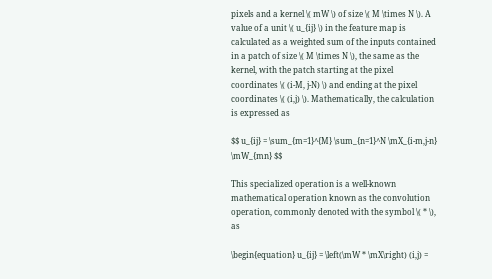pixels and a kernel \( mW \) of size \( M \times N \). A value of a unit \( u_{ij} \) in the feature map is calculated as a weighted sum of the inputs contained in a patch of size \( M \times N \), the same as the kernel, with the patch starting at the pixel coordinates \( (i-M, j-N) \) and ending at the pixel coordinates \( (i,j) \). Mathematically, the calculation is expressed as

$$ u_{ij} = \sum_{m=1}^{M} \sum_{n=1}^N \mX_{i-m,j-n} \mW_{mn} $$

This specialized operation is a well-known mathematical operation known as the convolution operation, commonly denoted with the symbol \( * \), as

\begin{equation} u_{ij} = \left(\mW * \mX\right) (i,j) =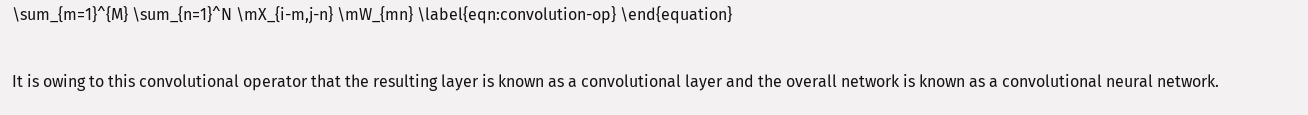\sum_{m=1}^{M} \sum_{n=1}^N \mX_{i-m,j-n} \mW_{mn} \label{eqn:convolution-op} \end{equation}

It is owing to this convolutional operator that the resulting layer is known as a convolutional layer and the overall network is known as a convolutional neural network.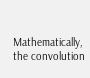Mathematically, the convolution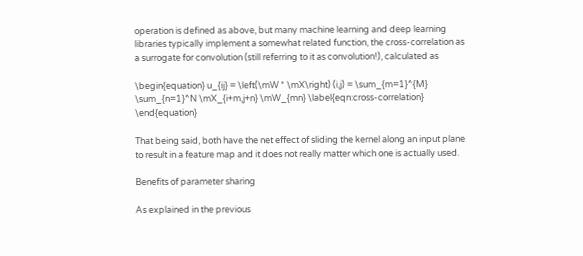operation is defined as above, but many machine learning and deep learning libraries typically implement a somewhat related function, the cross-correlation as a surrogate for convolution (still referring to it as convolution!), calculated as

\begin{equation} u_{ij} = \left(\mW * \mX\right) (i,j) = \sum_{m=1}^{M} \sum_{n=1}^N \mX_{i+m,j+n} \mW_{mn} \label{eqn:cross-correlation} \end{equation}

That being said, both have the net effect of sliding the kernel along an input plane to result in a feature map and it does not really matter which one is actually used.

Benefits of parameter sharing

As explained in the previous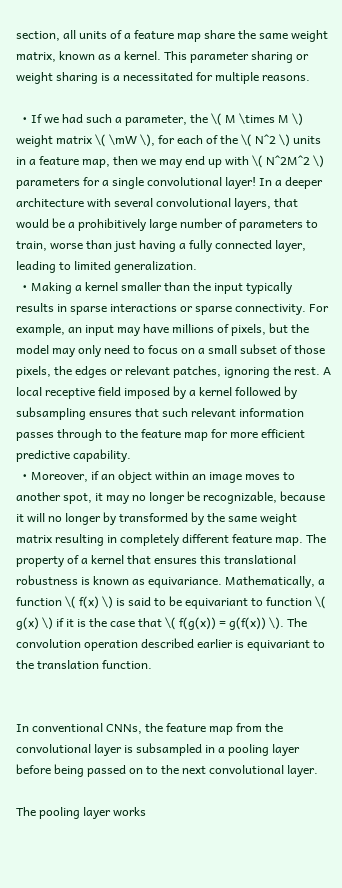section, all units of a feature map share the same weight matrix, known as a kernel. This parameter sharing or weight sharing is a necessitated for multiple reasons.

  • If we had such a parameter, the \( M \times M \) weight matrix \( \mW \), for each of the \( N^2 \) units in a feature map, then we may end up with \( N^2M^2 \) parameters for a single convolutional layer! In a deeper architecture with several convolutional layers, that would be a prohibitively large number of parameters to train, worse than just having a fully connected layer, leading to limited generalization.
  • Making a kernel smaller than the input typically results in sparse interactions or sparse connectivity. For example, an input may have millions of pixels, but the model may only need to focus on a small subset of those pixels, the edges or relevant patches, ignoring the rest. A local receptive field imposed by a kernel followed by subsampling ensures that such relevant information passes through to the feature map for more efficient predictive capability.
  • Moreover, if an object within an image moves to another spot, it may no longer be recognizable, because it will no longer by transformed by the same weight matrix resulting in completely different feature map. The property of a kernel that ensures this translational robustness is known as equivariance. Mathematically, a function \( f(x) \) is said to be equivariant to function \( g(x) \) if it is the case that \( f(g(x)) = g(f(x)) \). The convolution operation described earlier is equivariant to the translation function.


In conventional CNNs, the feature map from the convolutional layer is subsampled in a pooling layer before being passed on to the next convolutional layer.

The pooling layer works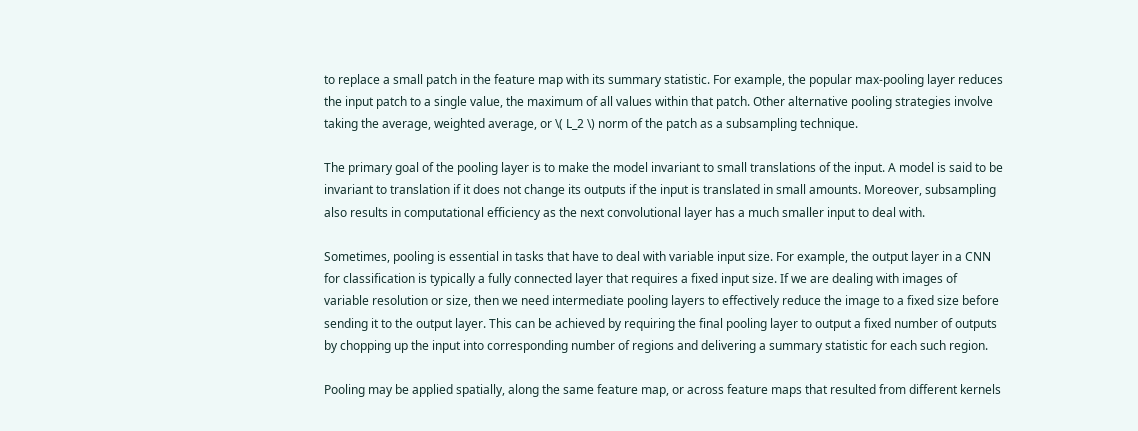to replace a small patch in the feature map with its summary statistic. For example, the popular max-pooling layer reduces the input patch to a single value, the maximum of all values within that patch. Other alternative pooling strategies involve taking the average, weighted average, or \( L_2 \) norm of the patch as a subsampling technique.

The primary goal of the pooling layer is to make the model invariant to small translations of the input. A model is said to be invariant to translation if it does not change its outputs if the input is translated in small amounts. Moreover, subsampling also results in computational efficiency as the next convolutional layer has a much smaller input to deal with.

Sometimes, pooling is essential in tasks that have to deal with variable input size. For example, the output layer in a CNN for classification is typically a fully connected layer that requires a fixed input size. If we are dealing with images of variable resolution or size, then we need intermediate pooling layers to effectively reduce the image to a fixed size before sending it to the output layer. This can be achieved by requiring the final pooling layer to output a fixed number of outputs by chopping up the input into corresponding number of regions and delivering a summary statistic for each such region.

Pooling may be applied spatially, along the same feature map, or across feature maps that resulted from different kernels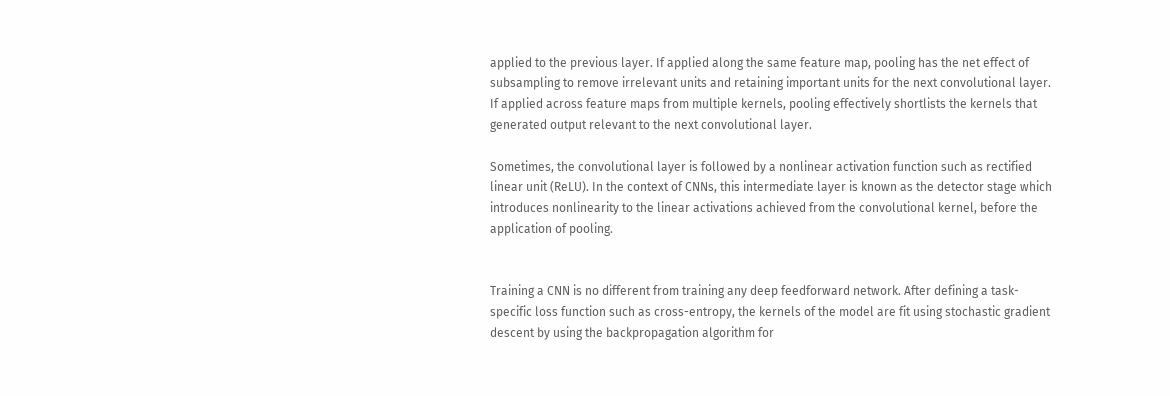applied to the previous layer. If applied along the same feature map, pooling has the net effect of subsampling to remove irrelevant units and retaining important units for the next convolutional layer. If applied across feature maps from multiple kernels, pooling effectively shortlists the kernels that generated output relevant to the next convolutional layer.

Sometimes, the convolutional layer is followed by a nonlinear activation function such as rectified linear unit (ReLU). In the context of CNNs, this intermediate layer is known as the detector stage which introduces nonlinearity to the linear activations achieved from the convolutional kernel, before the application of pooling.


Training a CNN is no different from training any deep feedforward network. After defining a task-specific loss function such as cross-entropy, the kernels of the model are fit using stochastic gradient descent by using the backpropagation algorithm for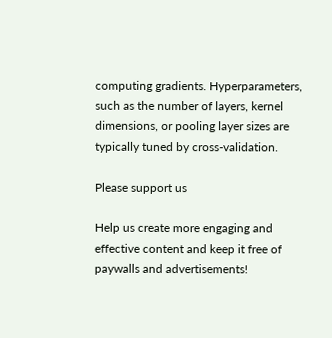computing gradients. Hyperparameters, such as the number of layers, kernel dimensions, or pooling layer sizes are typically tuned by cross-validation.

Please support us

Help us create more engaging and effective content and keep it free of paywalls and advertisements!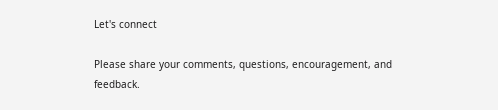Let's connect

Please share your comments, questions, encouragement, and feedback.